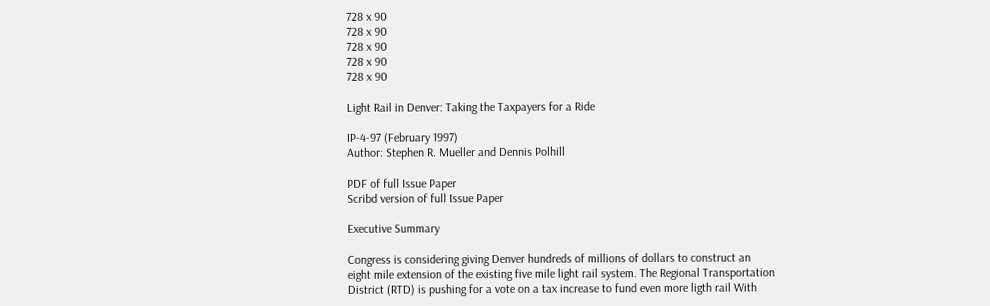728 x 90
728 x 90
728 x 90
728 x 90
728 x 90

Light Rail in Denver: Taking the Taxpayers for a Ride

IP-4-97 (February 1997)
Author: Stephen R. Mueller and Dennis Polhill

PDF of full Issue Paper
Scribd version of full Issue Paper

Executive Summary

Congress is considering giving Denver hundreds of millions of dollars to construct an eight mile extension of the existing five mile light rail system. The Regional Transportation District (RTD) is pushing for a vote on a tax increase to fund even more ligth rail With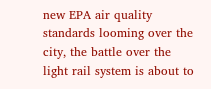new EPA air quality standards looming over the city, the battle over the light rail system is about to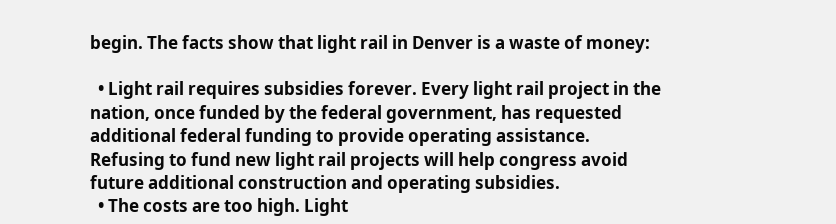begin. The facts show that light rail in Denver is a waste of money:

  • Light rail requires subsidies forever. Every light rail project in the nation, once funded by the federal government, has requested additional federal funding to provide operating assistance. Refusing to fund new light rail projects will help congress avoid future additional construction and operating subsidies.
  • The costs are too high. Light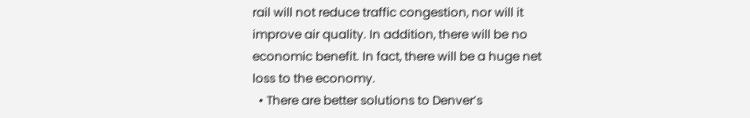rail will not reduce traffic congestion, nor will it improve air quality. In addition, there will be no economic benefit. In fact, there will be a huge net loss to the economy.
  • There are better solutions to Denver’s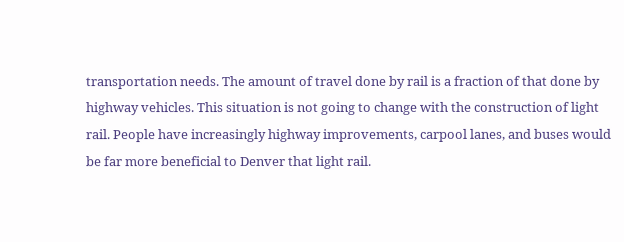transportation needs. The amount of travel done by rail is a fraction of that done by highway vehicles. This situation is not going to change with the construction of light rail. People have increasingly highway improvements, carpool lanes, and buses would be far more beneficial to Denver that light rail.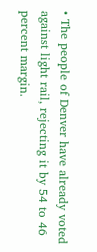• The people of Denver have already voted against light rail, rejecting it by 54 to 46 percent margin.